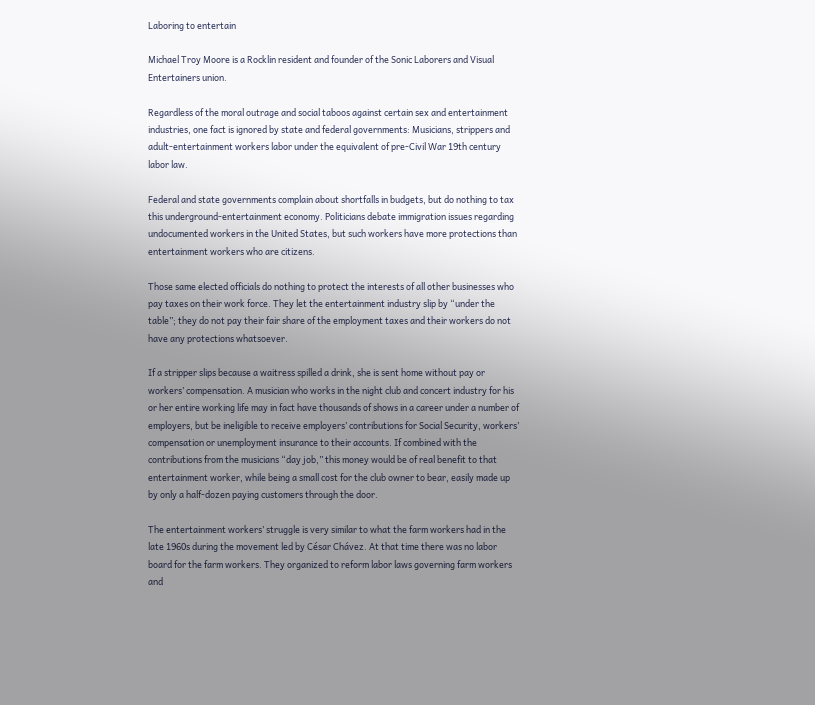Laboring to entertain

Michael Troy Moore is a Rocklin resident and founder of the Sonic Laborers and Visual Entertainers union.

Regardless of the moral outrage and social taboos against certain sex and entertainment industries, one fact is ignored by state and federal governments: Musicians, strippers and adult-entertainment workers labor under the equivalent of pre-Civil War 19th century labor law.

Federal and state governments complain about shortfalls in budgets, but do nothing to tax this underground-entertainment economy. Politicians debate immigration issues regarding undocumented workers in the United States, but such workers have more protections than entertainment workers who are citizens.

Those same elected officials do nothing to protect the interests of all other businesses who pay taxes on their work force. They let the entertainment industry slip by “under the table”; they do not pay their fair share of the employment taxes and their workers do not have any protections whatsoever.

If a stripper slips because a waitress spilled a drink, she is sent home without pay or workers’ compensation. A musician who works in the night club and concert industry for his or her entire working life may in fact have thousands of shows in a career under a number of employers, but be ineligible to receive employers’ contributions for Social Security, workers’ compensation or unemployment insurance to their accounts. If combined with the contributions from the musicians “day job,” this money would be of real benefit to that entertainment worker, while being a small cost for the club owner to bear, easily made up by only a half-dozen paying customers through the door.

The entertainment workers’ struggle is very similar to what the farm workers had in the late 1960s during the movement led by César Chávez. At that time there was no labor board for the farm workers. They organized to reform labor laws governing farm workers and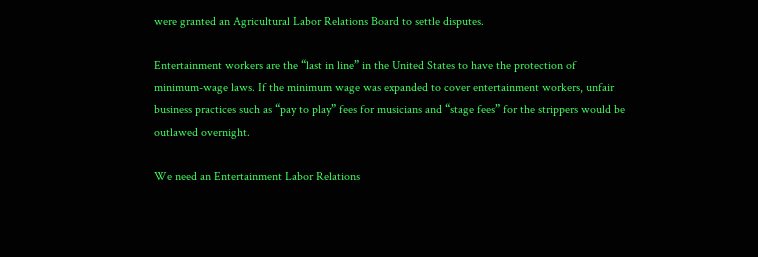were granted an Agricultural Labor Relations Board to settle disputes.

Entertainment workers are the “last in line” in the United States to have the protection of minimum-wage laws. If the minimum wage was expanded to cover entertainment workers, unfair business practices such as “pay to play” fees for musicians and “stage fees” for the strippers would be outlawed overnight.

We need an Entertainment Labor Relations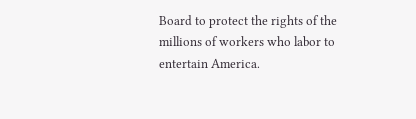Board to protect the rights of the millions of workers who labor to entertain America.